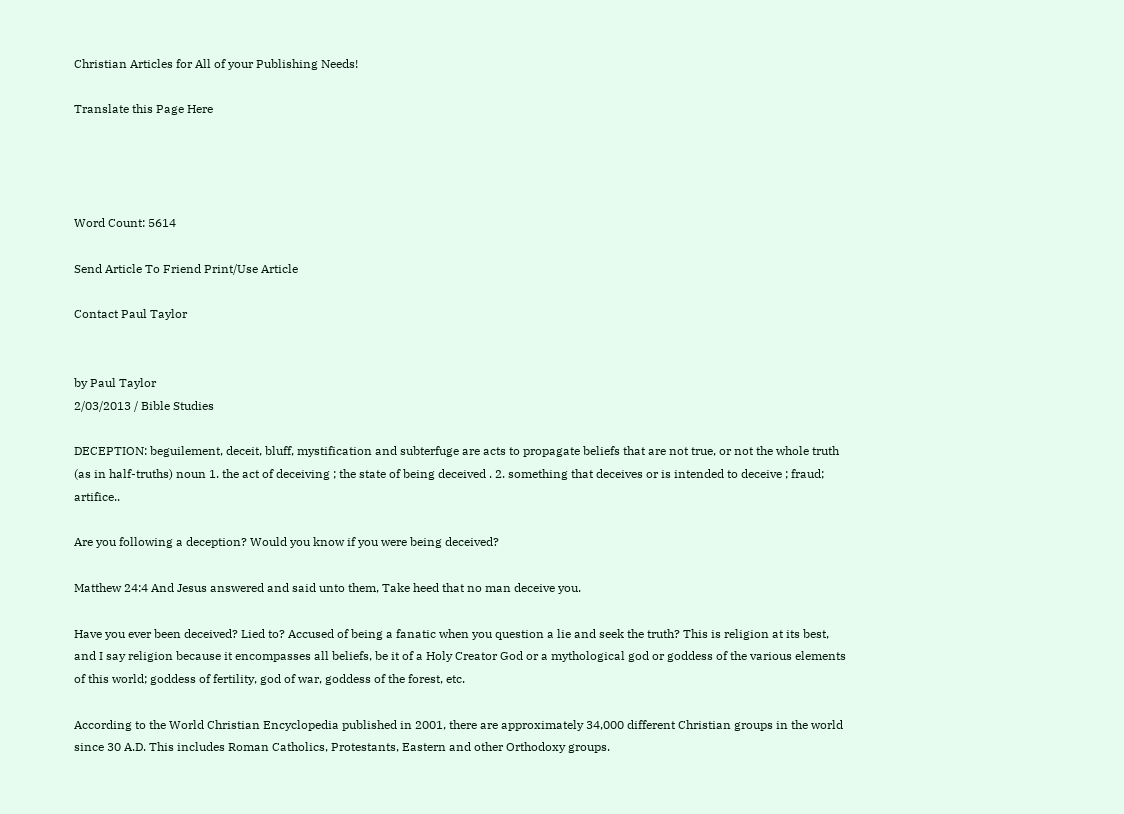Christian Articles for All of your Publishing Needs!

Translate this Page Here




Word Count: 5614

Send Article To Friend Print/Use Article

Contact Paul Taylor


by Paul Taylor
2/03/2013 / Bible Studies

DECEPTION: beguilement, deceit, bluff, mystification and subterfuge are acts to propagate beliefs that are not true, or not the whole truth (as in half-truths) noun 1. the act of deceiving ; the state of being deceived . 2. something that deceives or is intended to deceive ; fraud; artifice..

Are you following a deception? Would you know if you were being deceived?

Matthew 24:4 And Jesus answered and said unto them, Take heed that no man deceive you.

Have you ever been deceived? Lied to? Accused of being a fanatic when you question a lie and seek the truth? This is religion at its best, and I say religion because it encompasses all beliefs, be it of a Holy Creator God or a mythological god or goddess of the various elements of this world; goddess of fertility, god of war, goddess of the forest, etc.

According to the World Christian Encyclopedia published in 2001, there are approximately 34,000 different Christian groups in the world since 30 A.D. This includes Roman Catholics, Protestants, Eastern and other Orthodoxy groups.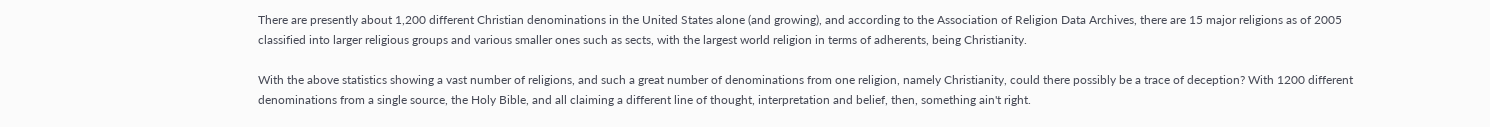There are presently about 1,200 different Christian denominations in the United States alone (and growing), and according to the Association of Religion Data Archives, there are 15 major religions as of 2005 classified into larger religious groups and various smaller ones such as sects, with the largest world religion in terms of adherents, being Christianity.

With the above statistics showing a vast number of religions, and such a great number of denominations from one religion, namely Christianity, could there possibly be a trace of deception? With 1200 different denominations from a single source, the Holy Bible, and all claiming a different line of thought, interpretation and belief, then, something ain't right.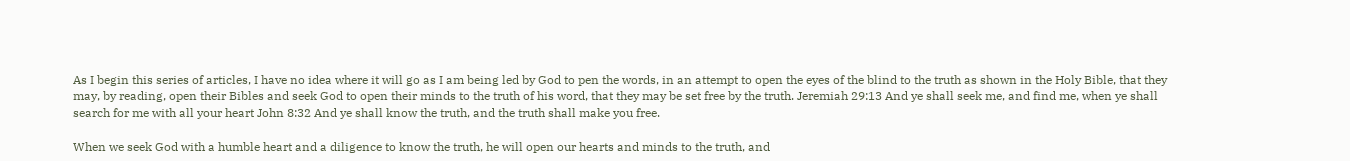As I begin this series of articles, I have no idea where it will go as I am being led by God to pen the words, in an attempt to open the eyes of the blind to the truth as shown in the Holy Bible, that they may, by reading, open their Bibles and seek God to open their minds to the truth of his word, that they may be set free by the truth. Jeremiah 29:13 And ye shall seek me, and find me, when ye shall search for me with all your heart John 8:32 And ye shall know the truth, and the truth shall make you free.

When we seek God with a humble heart and a diligence to know the truth, he will open our hearts and minds to the truth, and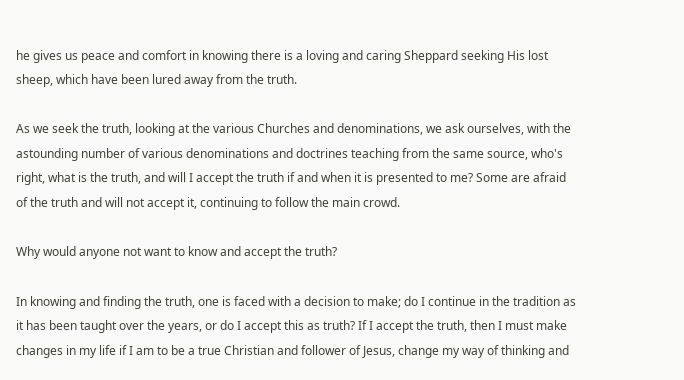he gives us peace and comfort in knowing there is a loving and caring Sheppard seeking His lost sheep, which have been lured away from the truth.

As we seek the truth, looking at the various Churches and denominations, we ask ourselves, with the astounding number of various denominations and doctrines teaching from the same source, who's right, what is the truth, and will I accept the truth if and when it is presented to me? Some are afraid of the truth and will not accept it, continuing to follow the main crowd.

Why would anyone not want to know and accept the truth?

In knowing and finding the truth, one is faced with a decision to make; do I continue in the tradition as it has been taught over the years, or do I accept this as truth? If I accept the truth, then I must make changes in my life if I am to be a true Christian and follower of Jesus, change my way of thinking and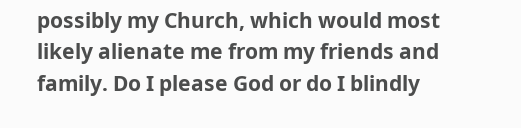possibly my Church, which would most likely alienate me from my friends and family. Do I please God or do I blindly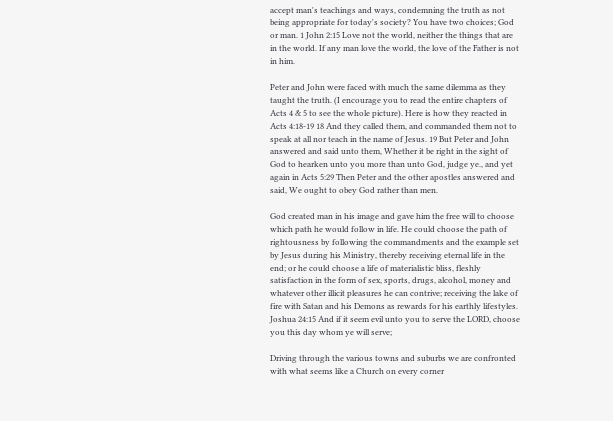accept man's teachings and ways, condemning the truth as not being appropriate for today's society? You have two choices; God or man. 1 John 2:15 Love not the world, neither the things that are in the world. If any man love the world, the love of the Father is not in him.

Peter and John were faced with much the same dilemma as they taught the truth. (I encourage you to read the entire chapters of Acts 4 & 5 to see the whole picture). Here is how they reacted in Acts 4:18-19 18 And they called them, and commanded them not to speak at all nor teach in the name of Jesus. 19 But Peter and John answered and said unto them, Whether it be right in the sight of God to hearken unto you more than unto God, judge ye., and yet again in Acts 5:29 Then Peter and the other apostles answered and said, We ought to obey God rather than men.

God created man in his image and gave him the free will to choose which path he would follow in life. He could choose the path of rightousness by following the commandments and the example set by Jesus during his Ministry, thereby receiving eternal life in the end; or he could choose a life of materialistic bliss, fleshly satisfaction in the form of sex, sports, drugs, alcohol, money and whatever other illicit pleasures he can contrive; receiving the lake of fire with Satan and his Demons as rewards for his earthly lifestyles. Joshua 24:15 And if it seem evil unto you to serve the LORD, choose you this day whom ye will serve;

Driving through the various towns and suburbs we are confronted with what seems like a Church on every corner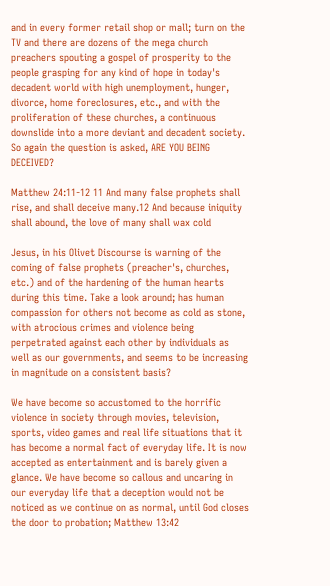and in every former retail shop or mall; turn on the TV and there are dozens of the mega church preachers spouting a gospel of prosperity to the people grasping for any kind of hope in today's decadent world with high unemployment, hunger, divorce, home foreclosures, etc., and with the proliferation of these churches, a continuous downslide into a more deviant and decadent society. So again the question is asked, ARE YOU BEING DECEIVED?

Matthew 24:11-12 11 And many false prophets shall rise, and shall deceive many.12 And because iniquity shall abound, the love of many shall wax cold

Jesus, in his Olivet Discourse is warning of the coming of false prophets (preacher's, churches, etc.) and of the hardening of the human hearts during this time. Take a look around; has human compassion for others not become as cold as stone, with atrocious crimes and violence being perpetrated against each other by individuals as well as our governments, and seems to be increasing in magnitude on a consistent basis?

We have become so accustomed to the horrific violence in society through movies, television, sports, video games and real life situations that it has become a normal fact of everyday life. It is now accepted as entertainment and is barely given a glance. We have become so callous and uncaring in our everyday life that a deception would not be noticed as we continue on as normal, until God closes the door to probation; Matthew 13:42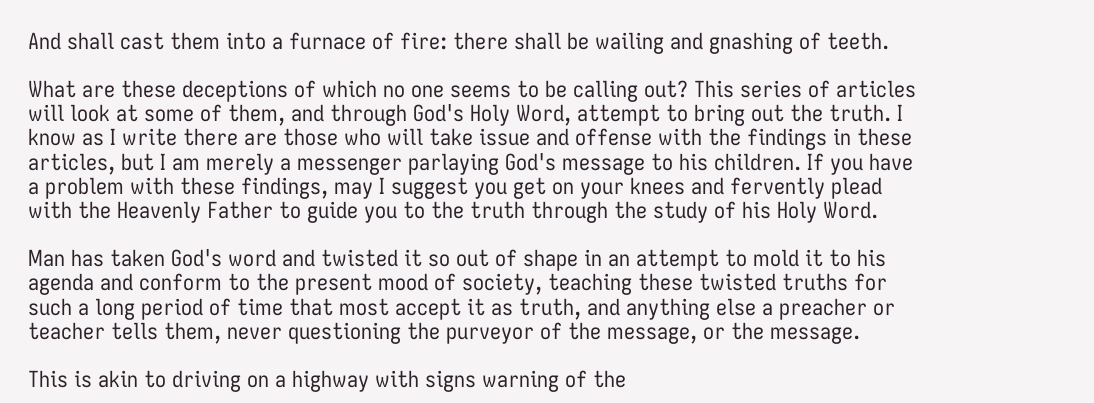And shall cast them into a furnace of fire: there shall be wailing and gnashing of teeth.

What are these deceptions of which no one seems to be calling out? This series of articles will look at some of them, and through God's Holy Word, attempt to bring out the truth. I know as I write there are those who will take issue and offense with the findings in these articles, but I am merely a messenger parlaying God's message to his children. If you have a problem with these findings, may I suggest you get on your knees and fervently plead with the Heavenly Father to guide you to the truth through the study of his Holy Word.

Man has taken God's word and twisted it so out of shape in an attempt to mold it to his agenda and conform to the present mood of society, teaching these twisted truths for such a long period of time that most accept it as truth, and anything else a preacher or teacher tells them, never questioning the purveyor of the message, or the message.

This is akin to driving on a highway with signs warning of the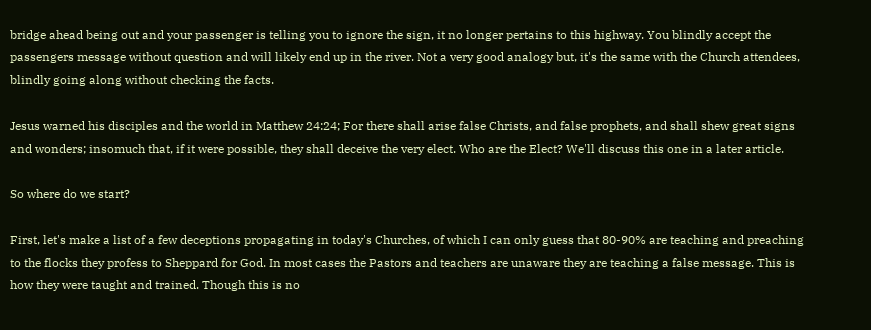bridge ahead being out and your passenger is telling you to ignore the sign, it no longer pertains to this highway. You blindly accept the passengers message without question and will likely end up in the river. Not a very good analogy but, it's the same with the Church attendees, blindly going along without checking the facts.

Jesus warned his disciples and the world in Matthew 24:24; For there shall arise false Christs, and false prophets, and shall shew great signs and wonders; insomuch that, if it were possible, they shall deceive the very elect. Who are the Elect? We'll discuss this one in a later article.

So where do we start?

First, let's make a list of a few deceptions propagating in today's Churches, of which I can only guess that 80-90% are teaching and preaching to the flocks they profess to Sheppard for God. In most cases the Pastors and teachers are unaware they are teaching a false message. This is how they were taught and trained. Though this is no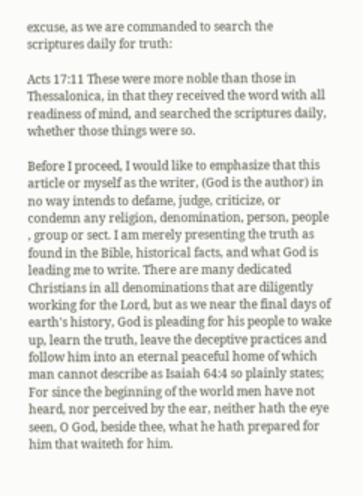excuse, as we are commanded to search the scriptures daily for truth:

Acts 17:11 These were more noble than those in Thessalonica, in that they received the word with all readiness of mind, and searched the scriptures daily, whether those things were so.

Before I proceed, I would like to emphasize that this article or myself as the writer, (God is the author) in no way intends to defame, judge, criticize, or condemn any religion, denomination, person, people , group or sect. I am merely presenting the truth as found in the Bible, historical facts, and what God is leading me to write. There are many dedicated Christians in all denominations that are diligently working for the Lord, but as we near the final days of earth's history, God is pleading for his people to wake up, learn the truth, leave the deceptive practices and follow him into an eternal peaceful home of which man cannot describe as Isaiah 64:4 so plainly states; For since the beginning of the world men have not heard, nor perceived by the ear, neither hath the eye seen, O God, beside thee, what he hath prepared for him that waiteth for him.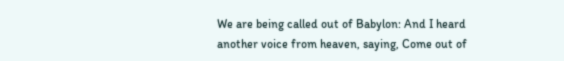We are being called out of Babylon: And I heard another voice from heaven, saying, Come out of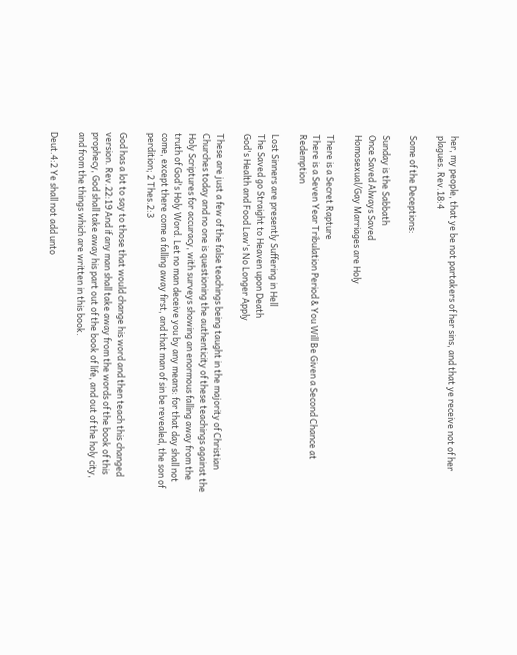her, my people, that ye be not partakers of her sins, and that ye receive not of her plagues. Rev.18:4

Some of the Deceptions:

Sunday is the Sabbath
Once Saved Always Saved
Homosexual/Gay Marriages are Holy

There is a Secret Rapture
There is a Seven Year Tribulation Period & You Will Be Given a Second Chance at Redemption

Lost Sinners are presently Suffering in Hell
The Saved go Straight to Heaven upon Death
God's Health and Food Law's No Longer Apply

These are just a few of the false teachings being taught in the majority of Christian Churches today and no one is questioning the authenticity of these teachings against the Holy Scriptures for accuracy, with surveys showing an enormous falling away from the truth of God's Holy Word. Let no man deceive you by any means: for that day shall not come, except there come a falling away first, and that man of sin be revealed, the son of perdition; 2 Thes.2:3

God has a lot to say to those that would change his word and then teach this changed version. Rev.22:19 And if any man shall take away from the words of the book of this prophecy, God shall take away his part out of the book of life, and out of the holy city, and from the things which are written in this book.

Deut.4:2 Ye shall not add unto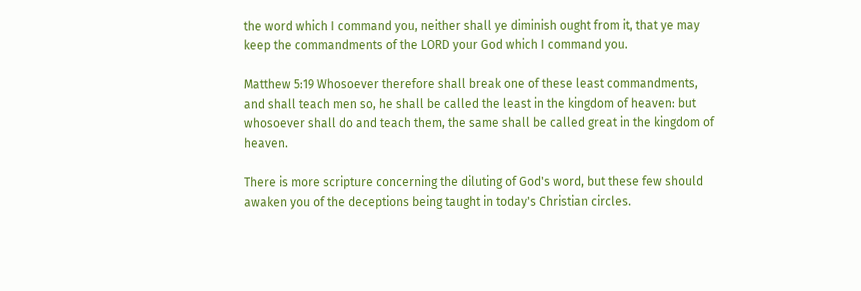the word which I command you, neither shall ye diminish ought from it, that ye may keep the commandments of the LORD your God which I command you.

Matthew 5:19 Whosoever therefore shall break one of these least commandments, and shall teach men so, he shall be called the least in the kingdom of heaven: but whosoever shall do and teach them, the same shall be called great in the kingdom of heaven.

There is more scripture concerning the diluting of God's word, but these few should awaken you of the deceptions being taught in today's Christian circles.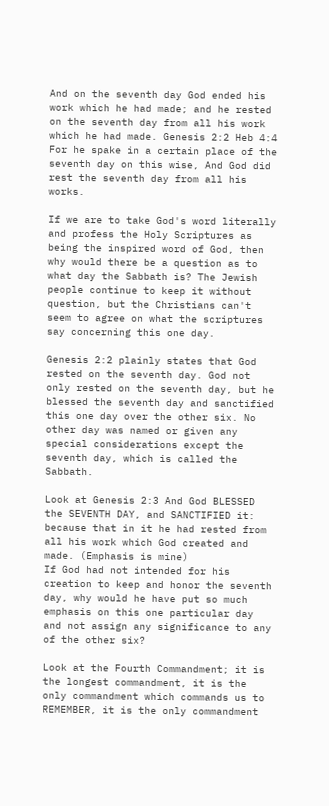And on the seventh day God ended his work which he had made; and he rested on the seventh day from all his work which he had made. Genesis 2:2 Heb 4:4 For he spake in a certain place of the seventh day on this wise, And God did rest the seventh day from all his works.

If we are to take God's word literally and profess the Holy Scriptures as being the inspired word of God, then why would there be a question as to what day the Sabbath is? The Jewish people continue to keep it without question, but the Christians can't seem to agree on what the scriptures say concerning this one day.

Genesis 2:2 plainly states that God rested on the seventh day. God not only rested on the seventh day, but he blessed the seventh day and sanctified this one day over the other six. No other day was named or given any special considerations except the seventh day, which is called the Sabbath.

Look at Genesis 2:3 And God BLESSED the SEVENTH DAY, and SANCTIFIED it: because that in it he had rested from all his work which God created and made. (Emphasis is mine)
If God had not intended for his creation to keep and honor the seventh day, why would he have put so much emphasis on this one particular day and not assign any significance to any of the other six?

Look at the Fourth Commandment; it is the longest commandment, it is the only commandment which commands us to REMEMBER, it is the only commandment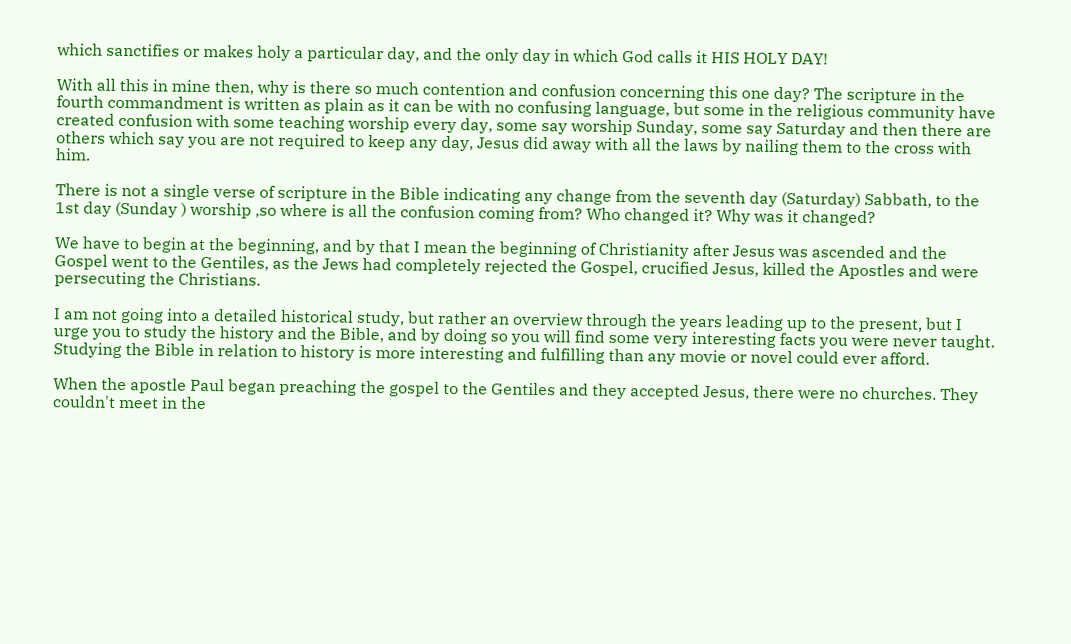which sanctifies or makes holy a particular day, and the only day in which God calls it HIS HOLY DAY!

With all this in mine then, why is there so much contention and confusion concerning this one day? The scripture in the fourth commandment is written as plain as it can be with no confusing language, but some in the religious community have created confusion with some teaching worship every day, some say worship Sunday, some say Saturday and then there are others which say you are not required to keep any day, Jesus did away with all the laws by nailing them to the cross with him.

There is not a single verse of scripture in the Bible indicating any change from the seventh day (Saturday) Sabbath, to the 1st day (Sunday ) worship ,so where is all the confusion coming from? Who changed it? Why was it changed?

We have to begin at the beginning, and by that I mean the beginning of Christianity after Jesus was ascended and the Gospel went to the Gentiles, as the Jews had completely rejected the Gospel, crucified Jesus, killed the Apostles and were persecuting the Christians.

I am not going into a detailed historical study, but rather an overview through the years leading up to the present, but I urge you to study the history and the Bible, and by doing so you will find some very interesting facts you were never taught. Studying the Bible in relation to history is more interesting and fulfilling than any movie or novel could ever afford.

When the apostle Paul began preaching the gospel to the Gentiles and they accepted Jesus, there were no churches. They couldn't meet in the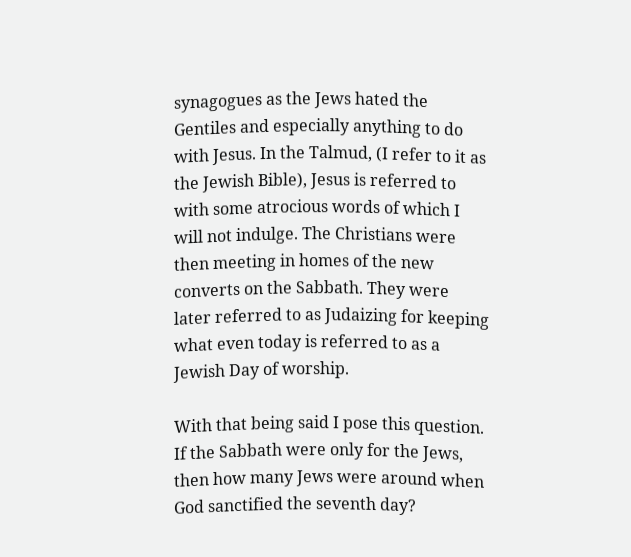synagogues as the Jews hated the Gentiles and especially anything to do with Jesus. In the Talmud, (I refer to it as the Jewish Bible), Jesus is referred to with some atrocious words of which I will not indulge. The Christians were then meeting in homes of the new converts on the Sabbath. They were later referred to as Judaizing for keeping what even today is referred to as a Jewish Day of worship.

With that being said I pose this question. If the Sabbath were only for the Jews, then how many Jews were around when God sanctified the seventh day?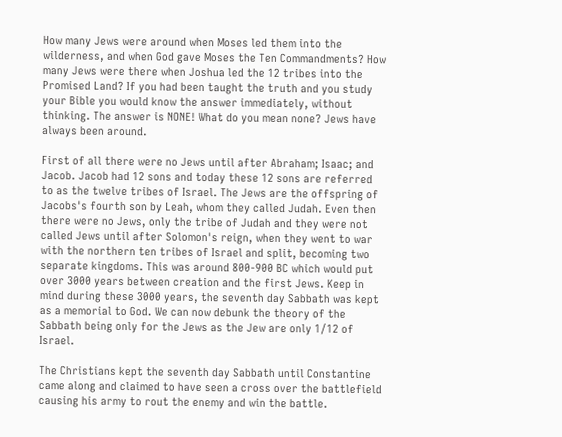How many Jews were around when Moses led them into the wilderness, and when God gave Moses the Ten Commandments? How many Jews were there when Joshua led the 12 tribes into the Promised Land? If you had been taught the truth and you study your Bible you would know the answer immediately, without thinking. The answer is NONE! What do you mean none? Jews have always been around.

First of all there were no Jews until after Abraham; Isaac; and Jacob. Jacob had 12 sons and today these 12 sons are referred to as the twelve tribes of Israel. The Jews are the offspring of Jacobs's fourth son by Leah, whom they called Judah. Even then there were no Jews, only the tribe of Judah and they were not called Jews until after Solomon's reign, when they went to war with the northern ten tribes of Israel and split, becoming two separate kingdoms. This was around 800-900 BC which would put over 3000 years between creation and the first Jews. Keep in mind during these 3000 years, the seventh day Sabbath was kept as a memorial to God. We can now debunk the theory of the Sabbath being only for the Jews as the Jew are only 1/12 of Israel.

The Christians kept the seventh day Sabbath until Constantine came along and claimed to have seen a cross over the battlefield causing his army to rout the enemy and win the battle.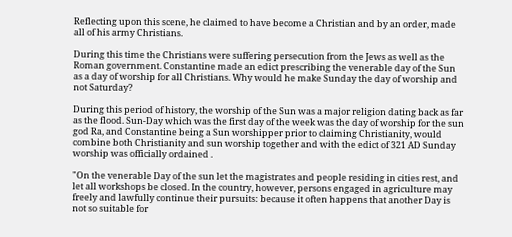Reflecting upon this scene, he claimed to have become a Christian and by an order, made all of his army Christians.

During this time the Christians were suffering persecution from the Jews as well as the Roman government. Constantine made an edict prescribing the venerable day of the Sun as a day of worship for all Christians. Why would he make Sunday the day of worship and not Saturday?

During this period of history, the worship of the Sun was a major religion dating back as far as the flood. Sun-Day which was the first day of the week was the day of worship for the sun god Ra, and Constantine being a Sun worshipper prior to claiming Christianity, would combine both Christianity and sun worship together and with the edict of 321 AD Sunday worship was officially ordained .

"On the venerable Day of the sun let the magistrates and people residing in cities rest, and let all workshops be closed. In the country, however, persons engaged in agriculture may freely and lawfully continue their pursuits: because it often happens that another Day is not so suitable for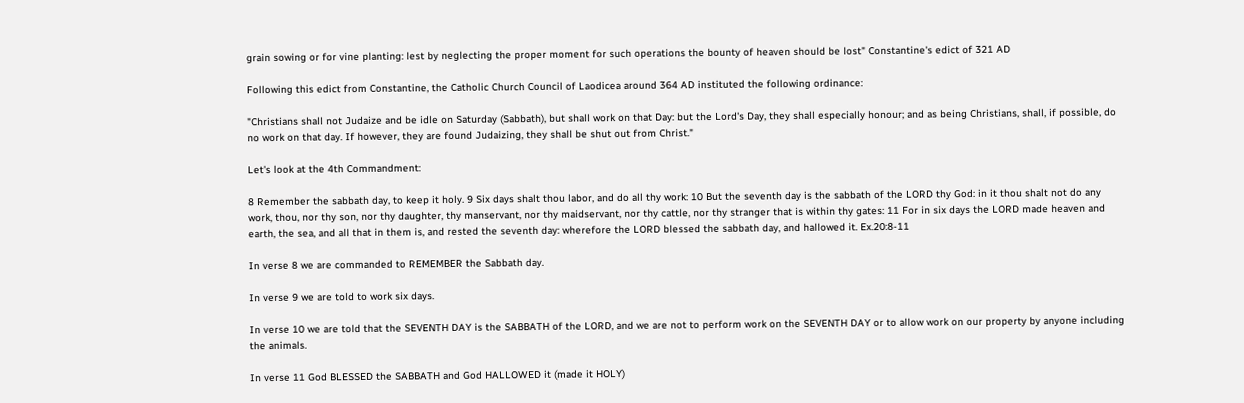grain sowing or for vine planting: lest by neglecting the proper moment for such operations the bounty of heaven should be lost" Constantine's edict of 321 AD

Following this edict from Constantine, the Catholic Church Council of Laodicea around 364 AD instituted the following ordinance:

"Christians shall not Judaize and be idle on Saturday (Sabbath), but shall work on that Day: but the Lord's Day, they shall especially honour; and as being Christians, shall, if possible, do no work on that day. If however, they are found Judaizing, they shall be shut out from Christ."

Let's look at the 4th Commandment:

8 Remember the sabbath day, to keep it holy. 9 Six days shalt thou labor, and do all thy work: 10 But the seventh day is the sabbath of the LORD thy God: in it thou shalt not do any work, thou, nor thy son, nor thy daughter, thy manservant, nor thy maidservant, nor thy cattle, nor thy stranger that is within thy gates: 11 For in six days the LORD made heaven and earth, the sea, and all that in them is, and rested the seventh day: wherefore the LORD blessed the sabbath day, and hallowed it. Ex.20:8-11

In verse 8 we are commanded to REMEMBER the Sabbath day.

In verse 9 we are told to work six days.

In verse 10 we are told that the SEVENTH DAY is the SABBATH of the LORD, and we are not to perform work on the SEVENTH DAY or to allow work on our property by anyone including the animals.

In verse 11 God BLESSED the SABBATH and God HALLOWED it (made it HOLY)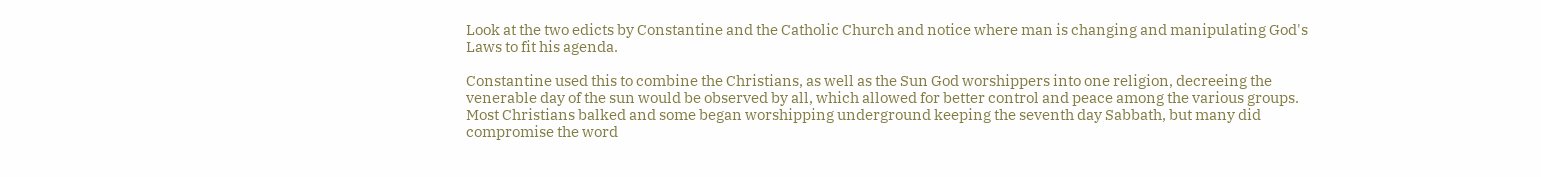Look at the two edicts by Constantine and the Catholic Church and notice where man is changing and manipulating God's Laws to fit his agenda.

Constantine used this to combine the Christians, as well as the Sun God worshippers into one religion, decreeing the venerable day of the sun would be observed by all, which allowed for better control and peace among the various groups. Most Christians balked and some began worshipping underground keeping the seventh day Sabbath, but many did compromise the word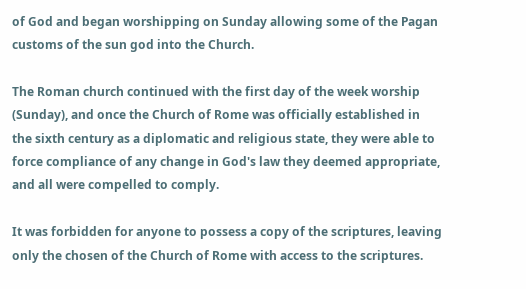of God and began worshipping on Sunday allowing some of the Pagan customs of the sun god into the Church.

The Roman church continued with the first day of the week worship (Sunday), and once the Church of Rome was officially established in the sixth century as a diplomatic and religious state, they were able to force compliance of any change in God's law they deemed appropriate, and all were compelled to comply.

It was forbidden for anyone to possess a copy of the scriptures, leaving only the chosen of the Church of Rome with access to the scriptures.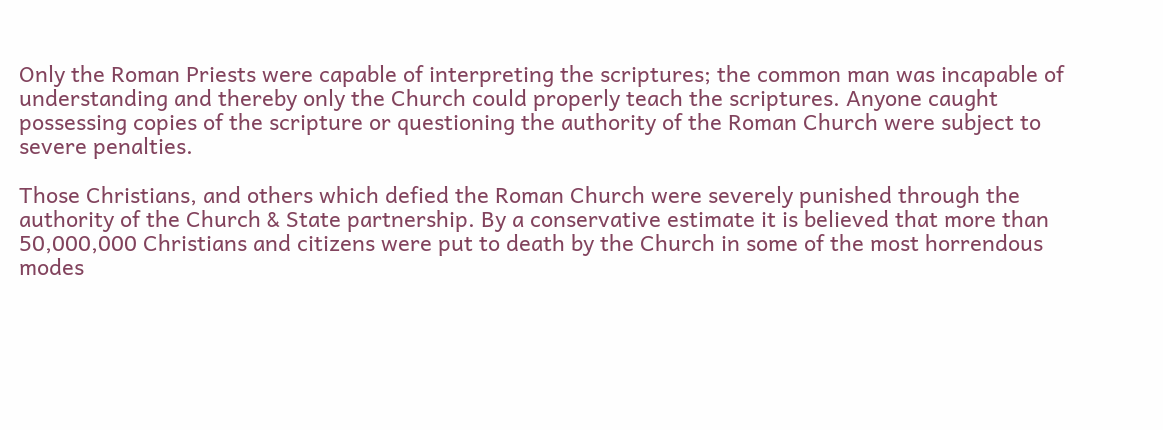Only the Roman Priests were capable of interpreting the scriptures; the common man was incapable of understanding and thereby only the Church could properly teach the scriptures. Anyone caught possessing copies of the scripture or questioning the authority of the Roman Church were subject to severe penalties.

Those Christians, and others which defied the Roman Church were severely punished through the authority of the Church & State partnership. By a conservative estimate it is believed that more than 50,000,000 Christians and citizens were put to death by the Church in some of the most horrendous modes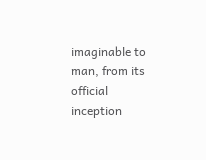imaginable to man, from its official inception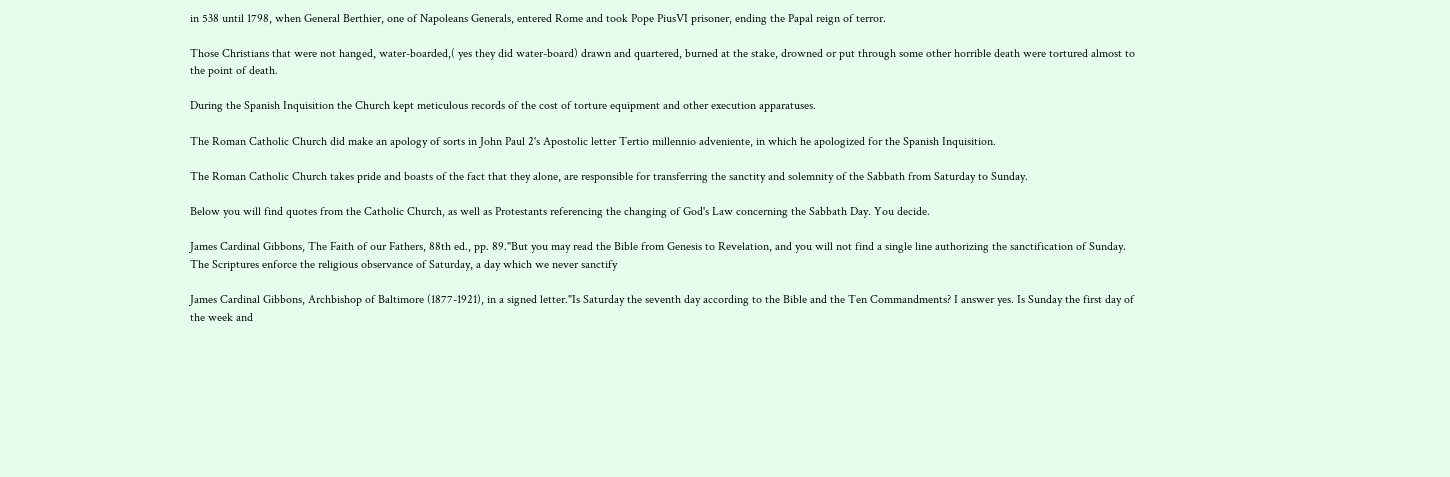in 538 until 1798, when General Berthier, one of Napoleans Generals, entered Rome and took Pope PiusVI prisoner, ending the Papal reign of terror.

Those Christians that were not hanged, water-boarded,( yes they did water-board) drawn and quartered, burned at the stake, drowned or put through some other horrible death were tortured almost to the point of death.

During the Spanish Inquisition the Church kept meticulous records of the cost of torture equipment and other execution apparatuses.

The Roman Catholic Church did make an apology of sorts in John Paul 2's Apostolic letter Tertio millennio adveniente, in which he apologized for the Spanish Inquisition.

The Roman Catholic Church takes pride and boasts of the fact that they alone, are responsible for transferring the sanctity and solemnity of the Sabbath from Saturday to Sunday.

Below you will find quotes from the Catholic Church, as well as Protestants referencing the changing of God's Law concerning the Sabbath Day. You decide.

James Cardinal Gibbons, The Faith of our Fathers, 88th ed., pp. 89."But you may read the Bible from Genesis to Revelation, and you will not find a single line authorizing the sanctification of Sunday. The Scriptures enforce the religious observance of Saturday, a day which we never sanctify

James Cardinal Gibbons, Archbishop of Baltimore (1877-1921), in a signed letter."Is Saturday the seventh day according to the Bible and the Ten Commandments? I answer yes. Is Sunday the first day of the week and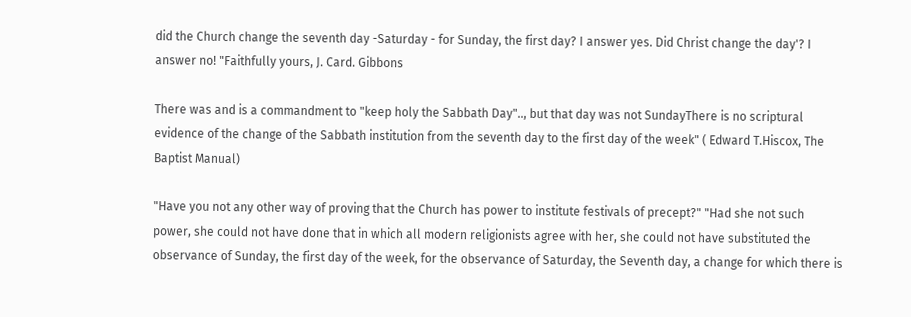did the Church change the seventh day -Saturday - for Sunday, the first day? I answer yes. Did Christ change the day'? I answer no! "Faithfully yours, J. Card. Gibbons

There was and is a commandment to "keep holy the Sabbath Day".., but that day was not SundayThere is no scriptural evidence of the change of the Sabbath institution from the seventh day to the first day of the week" ( Edward T.Hiscox, The Baptist Manual)

"Have you not any other way of proving that the Church has power to institute festivals of precept?" "Had she not such power, she could not have done that in which all modern religionists agree with her, she could not have substituted the observance of Sunday, the first day of the week, for the observance of Saturday, the Seventh day, a change for which there is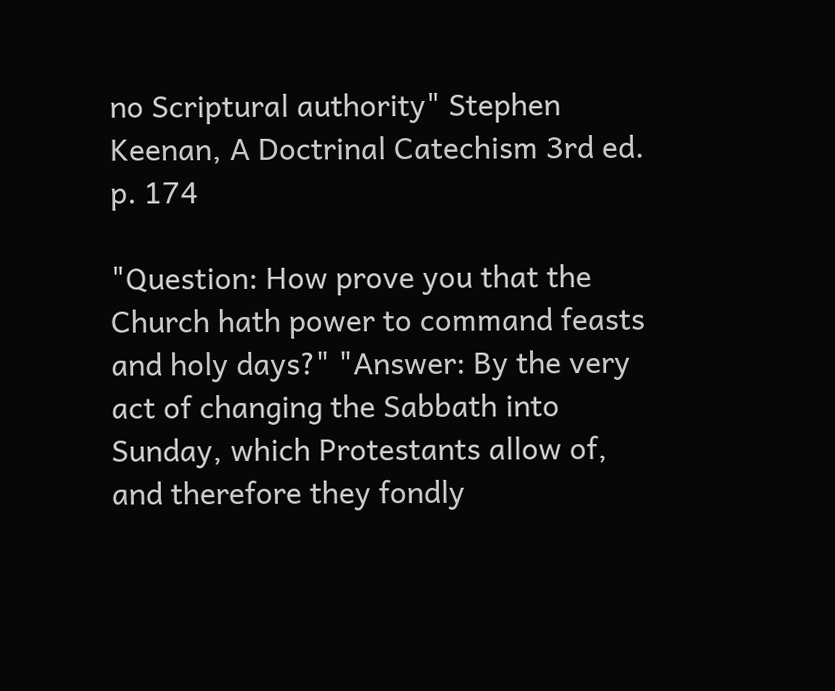no Scriptural authority" Stephen Keenan, A Doctrinal Catechism 3rd ed. p. 174

"Question: How prove you that the Church hath power to command feasts and holy days?" "Answer: By the very act of changing the Sabbath into Sunday, which Protestants allow of, and therefore they fondly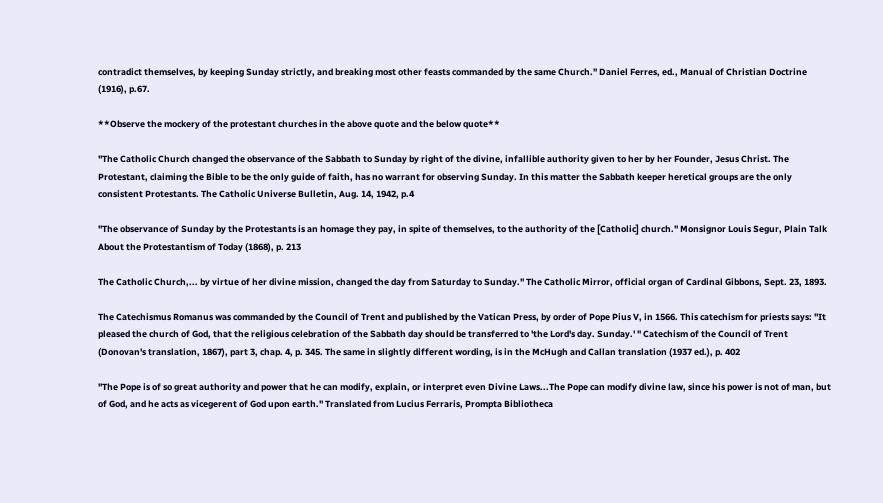contradict themselves, by keeping Sunday strictly, and breaking most other feasts commanded by the same Church." Daniel Ferres, ed., Manual of Christian Doctrine (1916), p.67.

**Observe the mockery of the protestant churches in the above quote and the below quote**

"The Catholic Church changed the observance of the Sabbath to Sunday by right of the divine, infallible authority given to her by her Founder, Jesus Christ. The Protestant, claiming the Bible to be the only guide of faith, has no warrant for observing Sunday. In this matter the Sabbath keeper heretical groups are the only consistent Protestants. The Catholic Universe Bulletin, Aug. 14, 1942, p.4

"The observance of Sunday by the Protestants is an homage they pay, in spite of themselves, to the authority of the [Catholic] church." Monsignor Louis Segur, Plain Talk About the Protestantism of Today (1868), p. 213

The Catholic Church,... by virtue of her divine mission, changed the day from Saturday to Sunday." The Catholic Mirror, official organ of Cardinal Gibbons, Sept. 23, 1893.

The Catechismus Romanus was commanded by the Council of Trent and published by the Vatican Press, by order of Pope Pius V, in 1566. This catechism for priests says: "It pleased the church of God, that the religious celebration of the Sabbath day should be transferred to 'the Lord's day. Sunday.' " Catechism of the Council of Trent (Donovan's translation, 1867), part 3, chap. 4, p. 345. The same in slightly different wording, is in the McHugh and Callan translation (1937 ed.), p. 402

"The Pope is of so great authority and power that he can modify, explain, or interpret even Divine Laws...The Pope can modify divine law, since his power is not of man, but of God, and he acts as vicegerent of God upon earth." Translated from Lucius Ferraris, Prompta Bibliotheca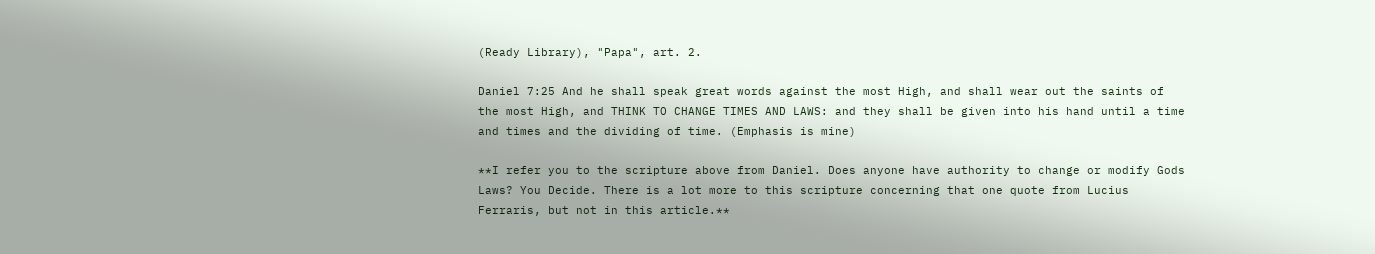(Ready Library), "Papa", art. 2.

Daniel 7:25 And he shall speak great words against the most High, and shall wear out the saints of the most High, and THINK TO CHANGE TIMES AND LAWS: and they shall be given into his hand until a time and times and the dividing of time. (Emphasis is mine)

**I refer you to the scripture above from Daniel. Does anyone have authority to change or modify Gods Laws? You Decide. There is a lot more to this scripture concerning that one quote from Lucius Ferraris, but not in this article.**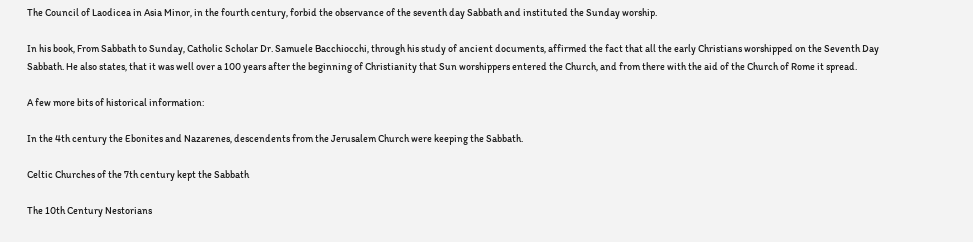The Council of Laodicea in Asia Minor, in the fourth century, forbid the observance of the seventh day Sabbath and instituted the Sunday worship.

In his book, From Sabbath to Sunday, Catholic Scholar Dr. Samuele Bacchiocchi, through his study of ancient documents, affirmed the fact that all the early Christians worshipped on the Seventh Day Sabbath. He also states, that it was well over a 100 years after the beginning of Christianity that Sun worshippers entered the Church, and from there with the aid of the Church of Rome it spread.

A few more bits of historical information:

In the 4th century the Ebonites and Nazarenes, descendents from the Jerusalem Church were keeping the Sabbath.

Celtic Churches of the 7th century kept the Sabbath

The 10th Century Nestorians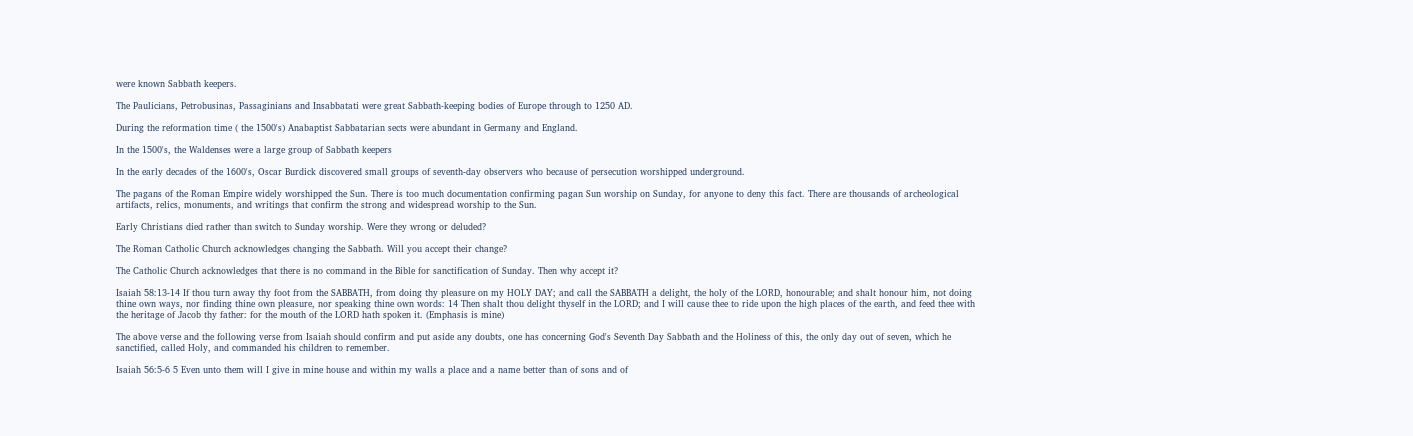were known Sabbath keepers.

The Paulicians, Petrobusinas, Passaginians and Insabbatati were great Sabbath-keeping bodies of Europe through to 1250 AD.

During the reformation time ( the 1500's) Anabaptist Sabbatarian sects were abundant in Germany and England.

In the 1500's, the Waldenses were a large group of Sabbath keepers

In the early decades of the 1600's, Oscar Burdick discovered small groups of seventh-day observers who because of persecution worshipped underground.

The pagans of the Roman Empire widely worshipped the Sun. There is too much documentation confirming pagan Sun worship on Sunday, for anyone to deny this fact. There are thousands of archeological artifacts, relics, monuments, and writings that confirm the strong and widespread worship to the Sun.

Early Christians died rather than switch to Sunday worship. Were they wrong or deluded?

The Roman Catholic Church acknowledges changing the Sabbath. Will you accept their change?

The Catholic Church acknowledges that there is no command in the Bible for sanctification of Sunday. Then why accept it?

Isaiah 58:13-14 If thou turn away thy foot from the SABBATH, from doing thy pleasure on my HOLY DAY; and call the SABBATH a delight, the holy of the LORD, honourable; and shalt honour him, not doing thine own ways, nor finding thine own pleasure, nor speaking thine own words: 14 Then shalt thou delight thyself in the LORD; and I will cause thee to ride upon the high places of the earth, and feed thee with the heritage of Jacob thy father: for the mouth of the LORD hath spoken it. (Emphasis is mine)

The above verse and the following verse from Isaiah should confirm and put aside any doubts, one has concerning God's Seventh Day Sabbath and the Holiness of this, the only day out of seven, which he sanctified, called Holy, and commanded his children to remember.

Isaiah 56:5-6 5 Even unto them will I give in mine house and within my walls a place and a name better than of sons and of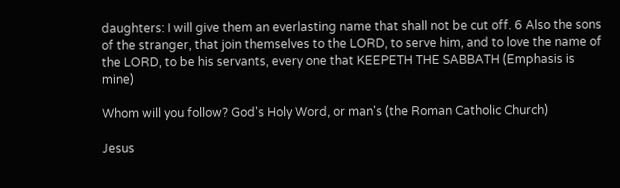daughters: I will give them an everlasting name that shall not be cut off. 6 Also the sons of the stranger, that join themselves to the LORD, to serve him, and to love the name of the LORD, to be his servants, every one that KEEPETH THE SABBATH (Emphasis is mine)

Whom will you follow? God's Holy Word, or man's (the Roman Catholic Church)

Jesus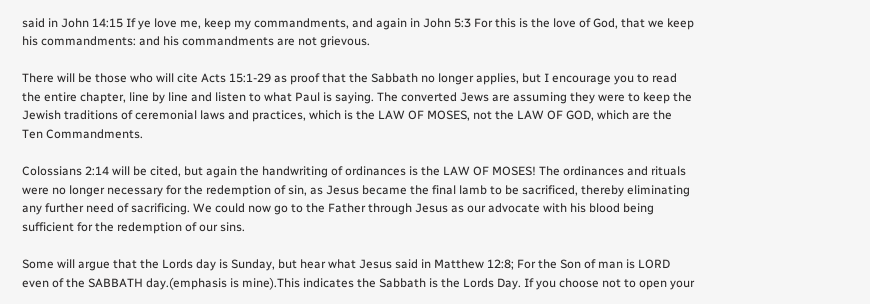said in John 14:15 If ye love me, keep my commandments, and again in John 5:3 For this is the love of God, that we keep his commandments: and his commandments are not grievous.

There will be those who will cite Acts 15:1-29 as proof that the Sabbath no longer applies, but I encourage you to read the entire chapter, line by line and listen to what Paul is saying. The converted Jews are assuming they were to keep the Jewish traditions of ceremonial laws and practices, which is the LAW OF MOSES, not the LAW OF GOD, which are the Ten Commandments.

Colossians 2:14 will be cited, but again the handwriting of ordinances is the LAW OF MOSES! The ordinances and rituals were no longer necessary for the redemption of sin, as Jesus became the final lamb to be sacrificed, thereby eliminating any further need of sacrificing. We could now go to the Father through Jesus as our advocate with his blood being sufficient for the redemption of our sins.

Some will argue that the Lords day is Sunday, but hear what Jesus said in Matthew 12:8; For the Son of man is LORD even of the SABBATH day.(emphasis is mine).This indicates the Sabbath is the Lords Day. If you choose not to open your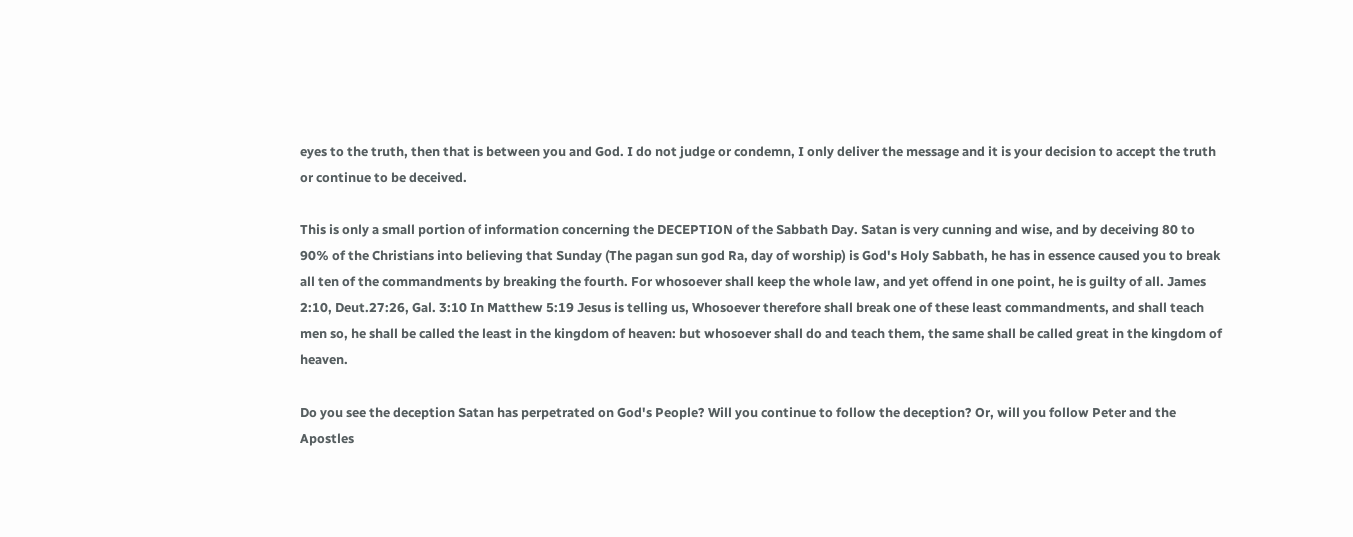eyes to the truth, then that is between you and God. I do not judge or condemn, I only deliver the message and it is your decision to accept the truth or continue to be deceived.

This is only a small portion of information concerning the DECEPTION of the Sabbath Day. Satan is very cunning and wise, and by deceiving 80 to 90% of the Christians into believing that Sunday (The pagan sun god Ra, day of worship) is God's Holy Sabbath, he has in essence caused you to break all ten of the commandments by breaking the fourth. For whosoever shall keep the whole law, and yet offend in one point, he is guilty of all. James 2:10, Deut.27:26, Gal. 3:10 In Matthew 5:19 Jesus is telling us, Whosoever therefore shall break one of these least commandments, and shall teach men so, he shall be called the least in the kingdom of heaven: but whosoever shall do and teach them, the same shall be called great in the kingdom of heaven.

Do you see the deception Satan has perpetrated on God's People? Will you continue to follow the deception? Or, will you follow Peter and the Apostles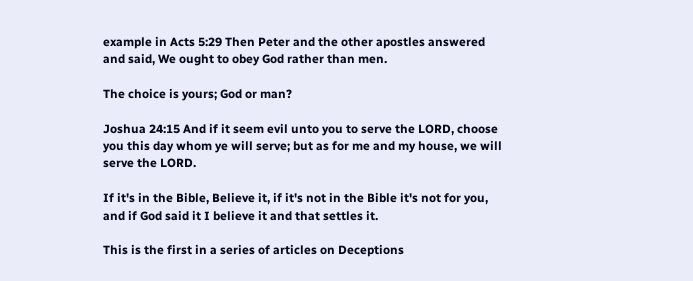example in Acts 5:29 Then Peter and the other apostles answered and said, We ought to obey God rather than men.

The choice is yours; God or man?

Joshua 24:15 And if it seem evil unto you to serve the LORD, choose you this day whom ye will serve; but as for me and my house, we will serve the LORD.

If it's in the Bible, Believe it, if it's not in the Bible it's not for you, and if God said it I believe it and that settles it.

This is the first in a series of articles on Deceptions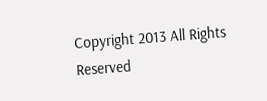Copyright 2013 All Rights Reserved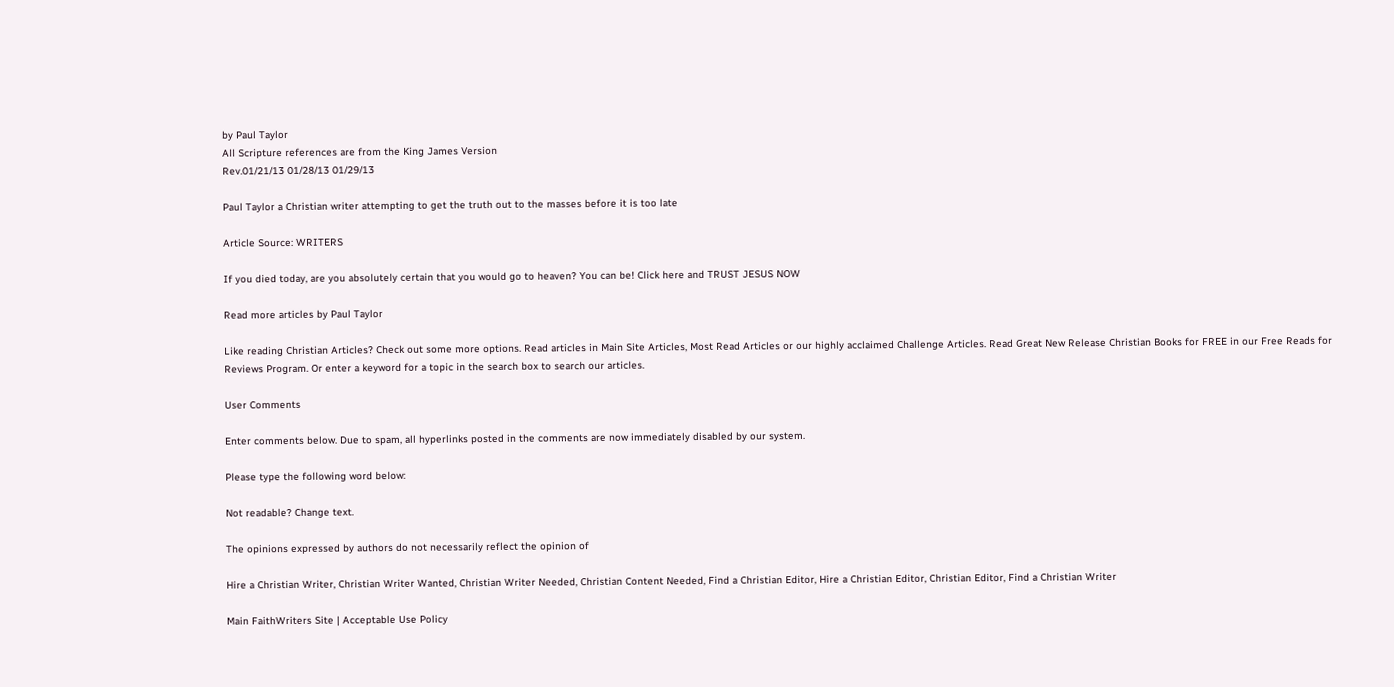by Paul Taylor
All Scripture references are from the King James Version
Rev.01/21/13 01/28/13 01/29/13

Paul Taylor a Christian writer attempting to get the truth out to the masses before it is too late

Article Source: WRITERS

If you died today, are you absolutely certain that you would go to heaven? You can be! Click here and TRUST JESUS NOW

Read more articles by Paul Taylor

Like reading Christian Articles? Check out some more options. Read articles in Main Site Articles, Most Read Articles or our highly acclaimed Challenge Articles. Read Great New Release Christian Books for FREE in our Free Reads for Reviews Program. Or enter a keyword for a topic in the search box to search our articles.

User Comments

Enter comments below. Due to spam, all hyperlinks posted in the comments are now immediately disabled by our system.

Please type the following word below:

Not readable? Change text.

The opinions expressed by authors do not necessarily reflect the opinion of

Hire a Christian Writer, Christian Writer Wanted, Christian Writer Needed, Christian Content Needed, Find a Christian Editor, Hire a Christian Editor, Christian Editor, Find a Christian Writer

Main FaithWriters Site | Acceptable Use Policy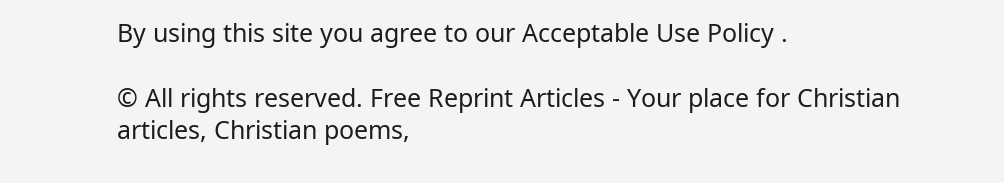By using this site you agree to our Acceptable Use Policy .

© All rights reserved. Free Reprint Articles - Your place for Christian articles, Christian poems,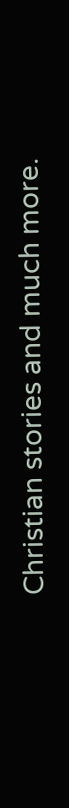Christian stories and much more.